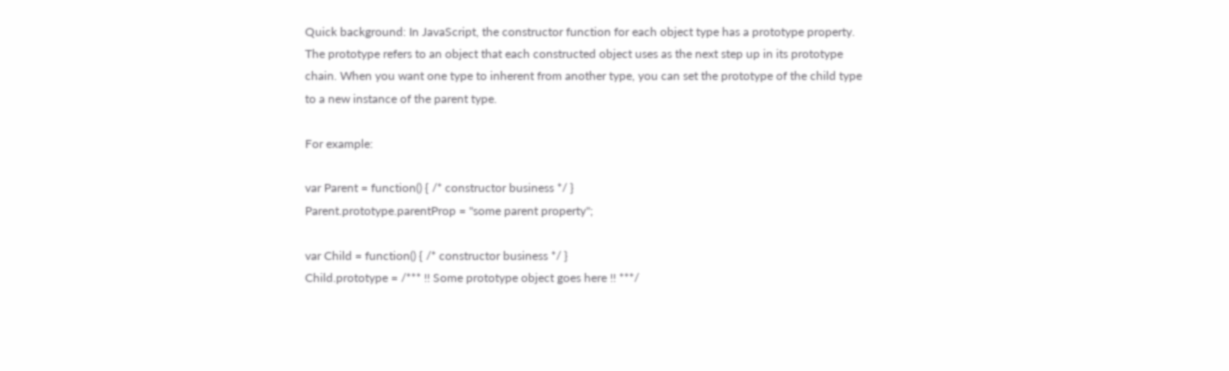Quick background: In JavaScript, the constructor function for each object type has a prototype property. The prototype refers to an object that each constructed object uses as the next step up in its prototype chain. When you want one type to inherent from another type, you can set the prototype of the child type to a new instance of the parent type.

For example:

var Parent = function() { /* constructor business */ }
Parent.prototype.parentProp = "some parent property";

var Child = function() { /* constructor business */ }
Child.prototype = /*** !! Some prototype object goes here !! ***/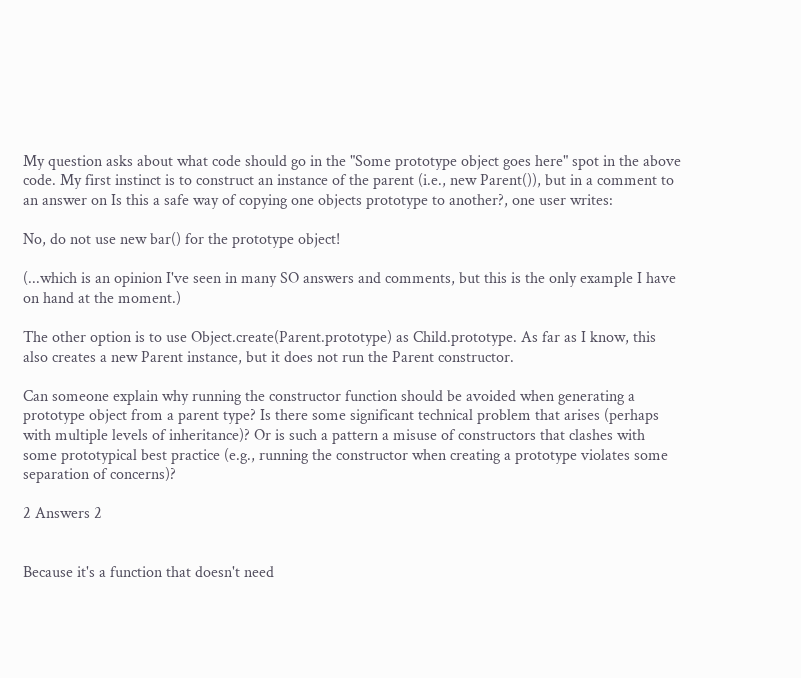My question asks about what code should go in the "Some prototype object goes here" spot in the above code. My first instinct is to construct an instance of the parent (i.e., new Parent()), but in a comment to an answer on Is this a safe way of copying one objects prototype to another?, one user writes:

No, do not use new bar() for the prototype object!

(...which is an opinion I've seen in many SO answers and comments, but this is the only example I have on hand at the moment.)

The other option is to use Object.create(Parent.prototype) as Child.prototype. As far as I know, this also creates a new Parent instance, but it does not run the Parent constructor.

Can someone explain why running the constructor function should be avoided when generating a prototype object from a parent type? Is there some significant technical problem that arises (perhaps with multiple levels of inheritance)? Or is such a pattern a misuse of constructors that clashes with some prototypical best practice (e.g., running the constructor when creating a prototype violates some separation of concerns)?

2 Answers 2


Because it's a function that doesn't need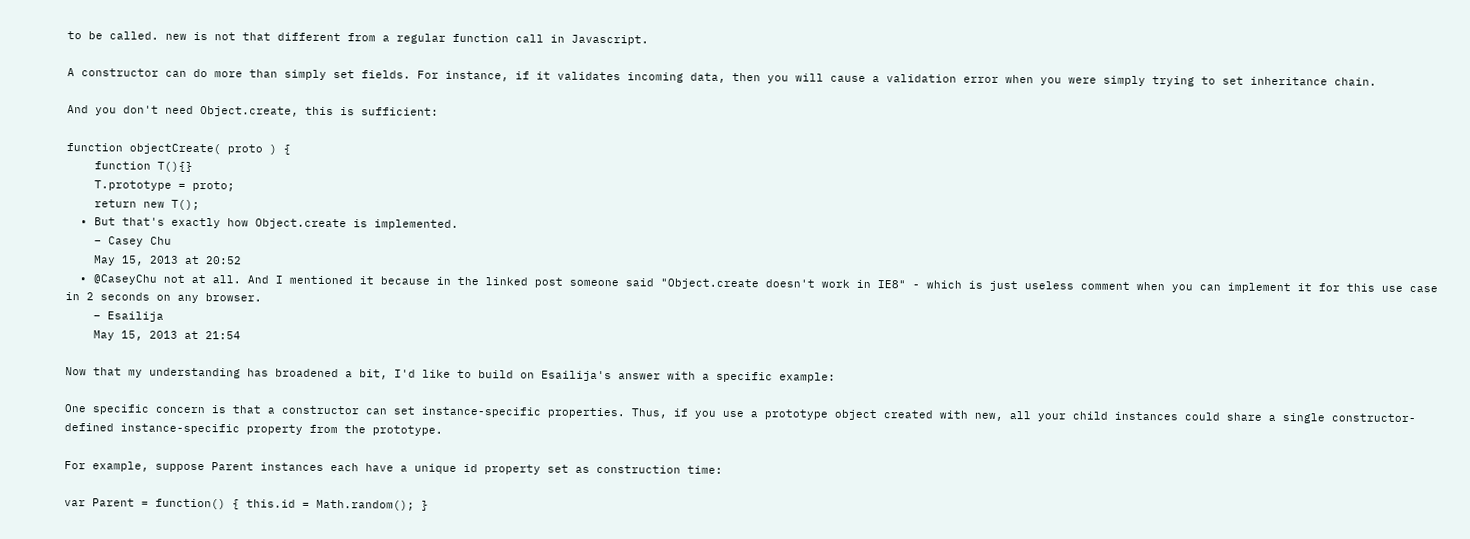to be called. new is not that different from a regular function call in Javascript.

A constructor can do more than simply set fields. For instance, if it validates incoming data, then you will cause a validation error when you were simply trying to set inheritance chain.

And you don't need Object.create, this is sufficient:

function objectCreate( proto ) {
    function T(){}
    T.prototype = proto;
    return new T();
  • But that's exactly how Object.create is implemented.
    – Casey Chu
    May 15, 2013 at 20:52
  • @CaseyChu not at all. And I mentioned it because in the linked post someone said "Object.create doesn't work in IE8" - which is just useless comment when you can implement it for this use case in 2 seconds on any browser.
    – Esailija
    May 15, 2013 at 21:54

Now that my understanding has broadened a bit, I'd like to build on Esailija's answer with a specific example:

One specific concern is that a constructor can set instance-specific properties. Thus, if you use a prototype object created with new, all your child instances could share a single constructor-defined instance-specific property from the prototype.

For example, suppose Parent instances each have a unique id property set as construction time:

var Parent = function() { this.id = Math.random(); }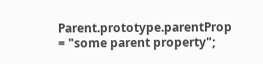Parent.prototype.parentProp = "some parent property";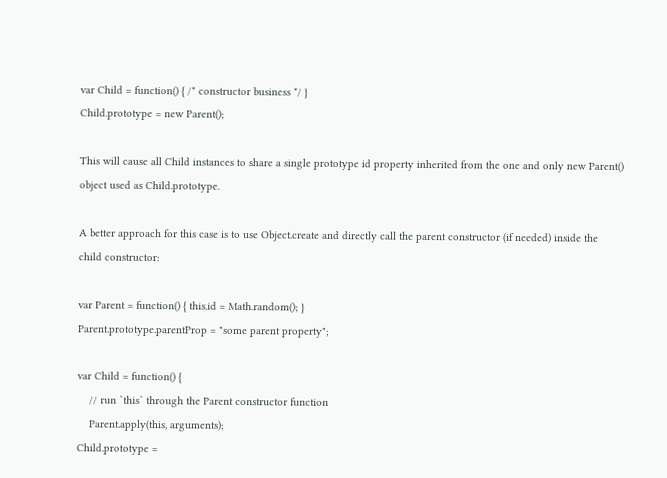var Child = function() { /* constructor business */ }
Child.prototype = new Parent();

This will cause all Child instances to share a single prototype id property inherited from the one and only new Parent() object used as Child.prototype.

A better approach for this case is to use Object.create and directly call the parent constructor (if needed) inside the child constructor:

var Parent = function() { this.id = Math.random(); }
Parent.prototype.parentProp = "some parent property";

var Child = function() {
    // run `this` through the Parent constructor function
    Parent.apply(this, arguments);
Child.prototype =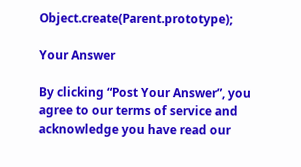Object.create(Parent.prototype);

Your Answer

By clicking “Post Your Answer”, you agree to our terms of service and acknowledge you have read our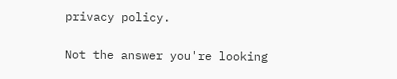privacy policy.

Not the answer you're looking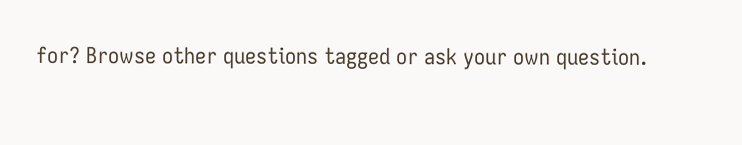for? Browse other questions tagged or ask your own question.